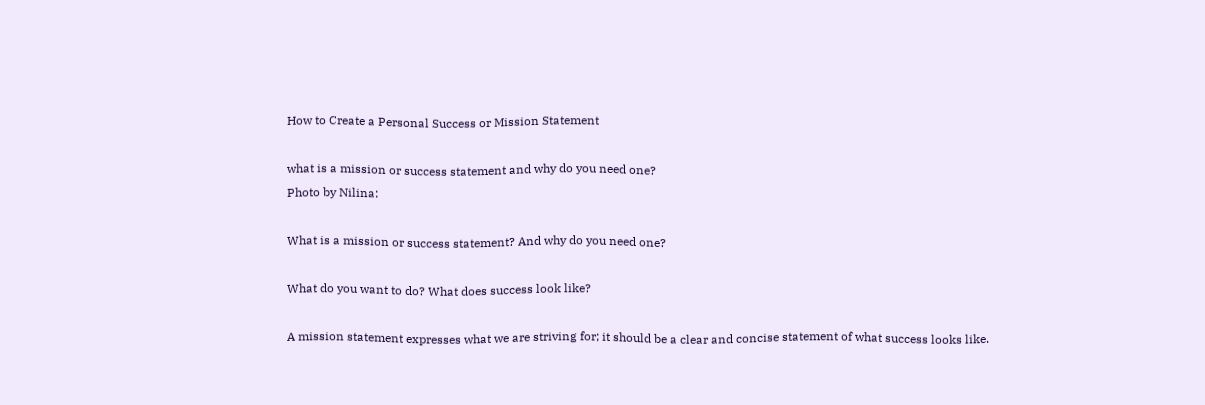How to Create a Personal Success or Mission Statement

what is a mission or success statement and why do you need one?
Photo by Nilina:

What is a mission or success statement? And why do you need one?

What do you want to do? What does success look like?

A mission statement expresses what we are striving for; it should be a clear and concise statement of what success looks like.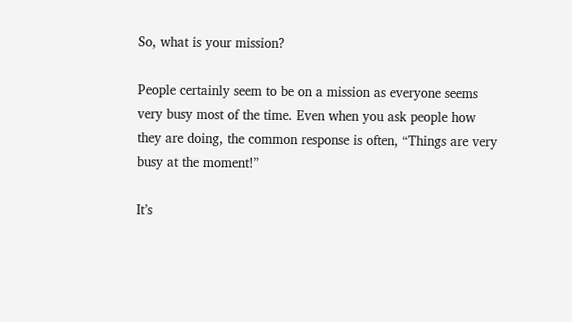So, what is your mission?

People certainly seem to be on a mission as everyone seems very busy most of the time. Even when you ask people how they are doing, the common response is often, “Things are very busy at the moment!”

It’s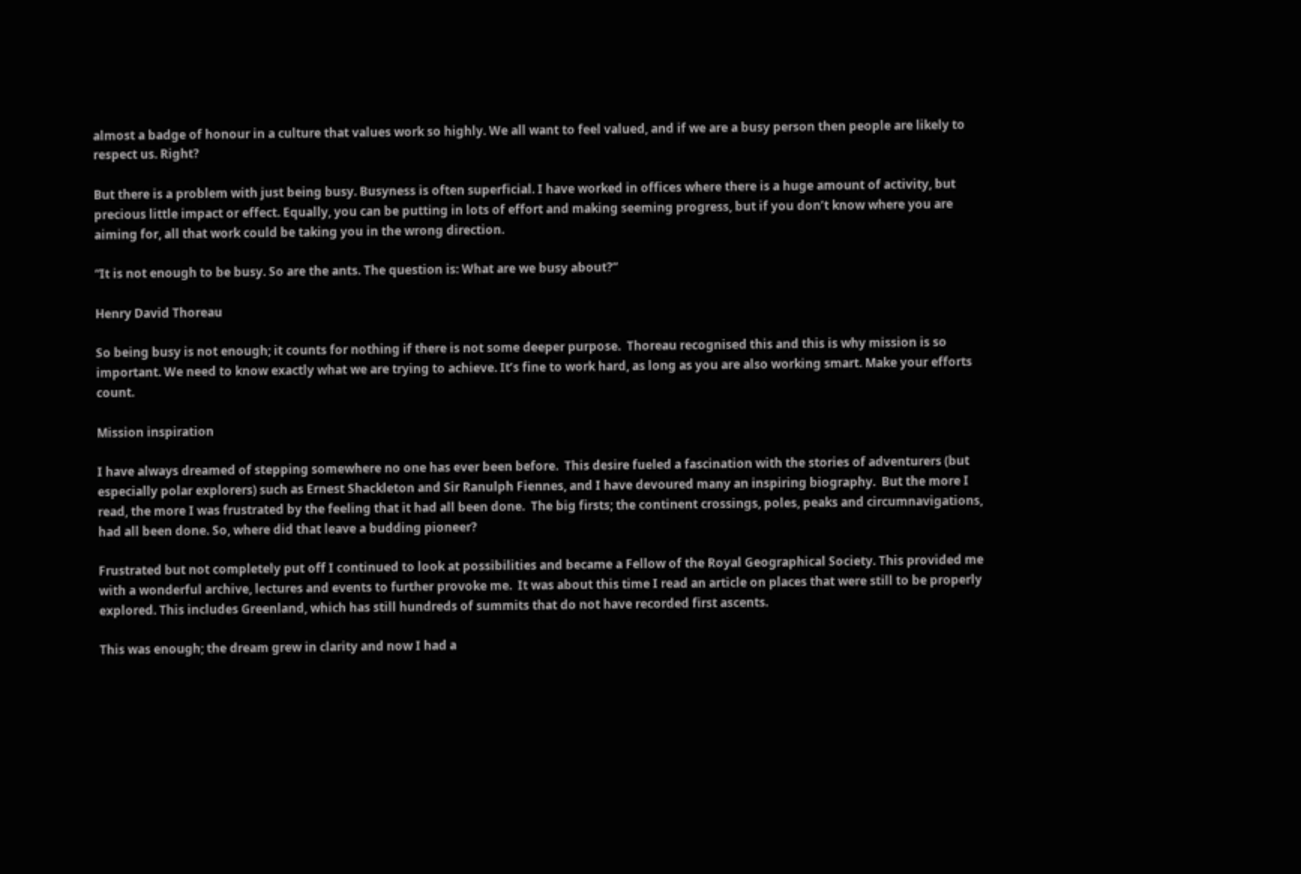almost a badge of honour in a culture that values work so highly. We all want to feel valued, and if we are a busy person then people are likely to respect us. Right?

But there is a problem with just being busy. Busyness is often superficial. I have worked in offices where there is a huge amount of activity, but precious little impact or effect. Equally, you can be putting in lots of effort and making seeming progress, but if you don’t know where you are aiming for, all that work could be taking you in the wrong direction.

“It is not enough to be busy. So are the ants. The question is: What are we busy about?”

Henry David Thoreau

So being busy is not enough; it counts for nothing if there is not some deeper purpose.  Thoreau recognised this and this is why mission is so important. We need to know exactly what we are trying to achieve. It’s fine to work hard, as long as you are also working smart. Make your efforts count.

Mission inspiration

I have always dreamed of stepping somewhere no one has ever been before.  This desire fueled a fascination with the stories of adventurers (but especially polar explorers) such as Ernest Shackleton and Sir Ranulph Fiennes, and I have devoured many an inspiring biography.  But the more I read, the more I was frustrated by the feeling that it had all been done.  The big firsts; the continent crossings, poles, peaks and circumnavigations, had all been done. So, where did that leave a budding pioneer?

Frustrated but not completely put off I continued to look at possibilities and became a Fellow of the Royal Geographical Society. This provided me with a wonderful archive, lectures and events to further provoke me.  It was about this time I read an article on places that were still to be properly explored. This includes Greenland, which has still hundreds of summits that do not have recorded first ascents.

This was enough; the dream grew in clarity and now I had a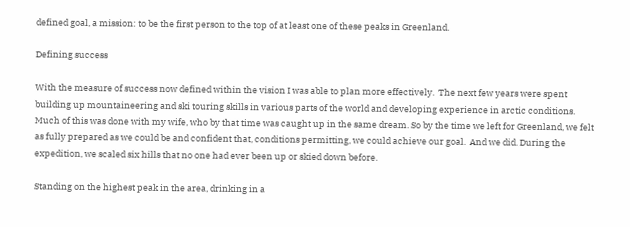defined goal, a mission: to be the first person to the top of at least one of these peaks in Greenland.

Defining success

With the measure of success now defined within the vision I was able to plan more effectively.  The next few years were spent building up mountaineering and ski touring skills in various parts of the world and developing experience in arctic conditions.  Much of this was done with my wife, who by that time was caught up in the same dream. So by the time we left for Greenland, we felt as fully prepared as we could be and confident that, conditions permitting, we could achieve our goal.  And we did. During the expedition, we scaled six hills that no one had ever been up or skied down before.

Standing on the highest peak in the area, drinking in a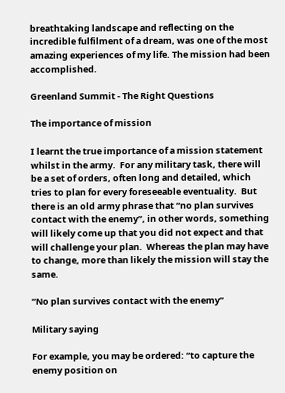breathtaking landscape and reflecting on the incredible fulfilment of a dream, was one of the most amazing experiences of my life. The mission had been accomplished.

Greenland Summit - The Right Questions

The importance of mission

I learnt the true importance of a mission statement whilst in the army.  For any military task, there will be a set of orders, often long and detailed, which tries to plan for every foreseeable eventuality.  But there is an old army phrase that “no plan survives contact with the enemy”, in other words, something will likely come up that you did not expect and that will challenge your plan.  Whereas the plan may have to change, more than likely the mission will stay the same.

“No plan survives contact with the enemy”

Military saying

For example, you may be ordered: “to capture the enemy position on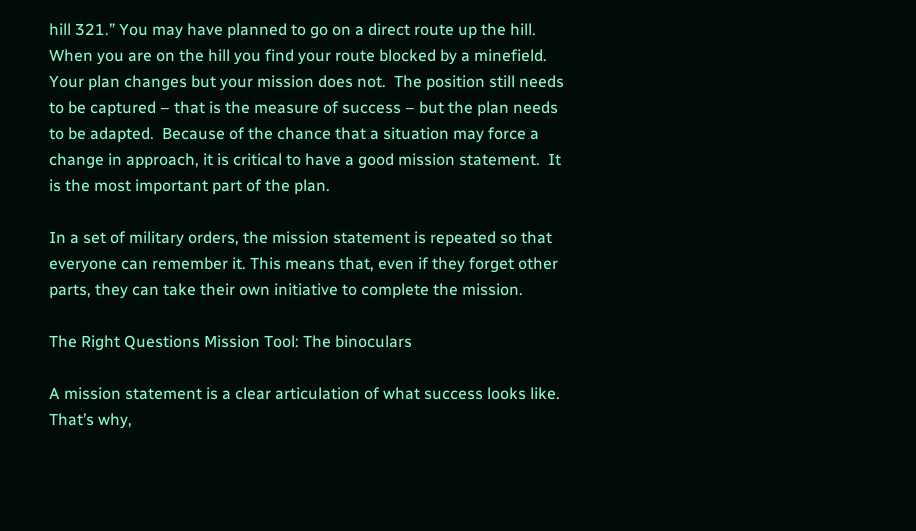hill 321.” You may have planned to go on a direct route up the hill.  When you are on the hill you find your route blocked by a minefield.  Your plan changes but your mission does not.  The position still needs to be captured – that is the measure of success – but the plan needs to be adapted.  Because of the chance that a situation may force a change in approach, it is critical to have a good mission statement.  It is the most important part of the plan.

In a set of military orders, the mission statement is repeated so that everyone can remember it. This means that, even if they forget other parts, they can take their own initiative to complete the mission.

The Right Questions Mission Tool: The binoculars

A mission statement is a clear articulation of what success looks like. That’s why,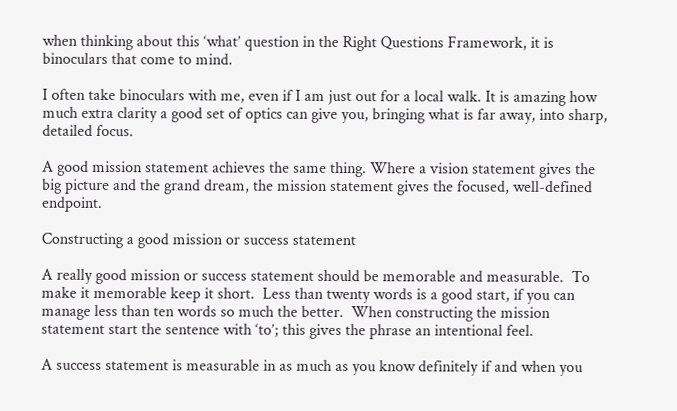when thinking about this ‘what’ question in the Right Questions Framework, it is binoculars that come to mind.

I often take binoculars with me, even if I am just out for a local walk. It is amazing how much extra clarity a good set of optics can give you, bringing what is far away, into sharp, detailed focus.

A good mission statement achieves the same thing. Where a vision statement gives the big picture and the grand dream, the mission statement gives the focused, well-defined endpoint.

Constructing a good mission or success statement

A really good mission or success statement should be memorable and measurable.  To make it memorable keep it short.  Less than twenty words is a good start, if you can manage less than ten words so much the better.  When constructing the mission statement start the sentence with ‘to’; this gives the phrase an intentional feel.

A success statement is measurable in as much as you know definitely if and when you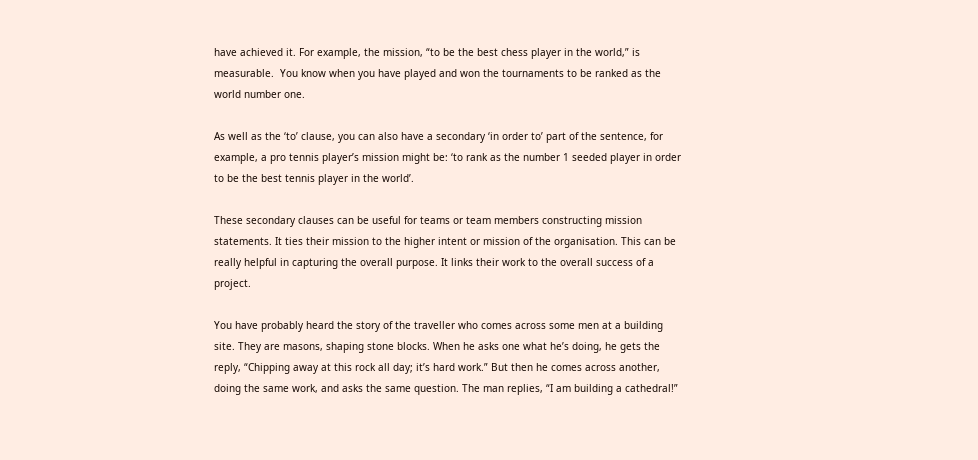have achieved it. For example, the mission, “to be the best chess player in the world,” is measurable.  You know when you have played and won the tournaments to be ranked as the world number one.

As well as the ‘to’ clause, you can also have a secondary ‘in order to’ part of the sentence, for example, a pro tennis player’s mission might be: ‘to rank as the number 1 seeded player in order to be the best tennis player in the world’.

These secondary clauses can be useful for teams or team members constructing mission statements. It ties their mission to the higher intent or mission of the organisation. This can be really helpful in capturing the overall purpose. It links their work to the overall success of a project.

You have probably heard the story of the traveller who comes across some men at a building site. They are masons, shaping stone blocks. When he asks one what he’s doing, he gets the reply, “Chipping away at this rock all day; it’s hard work.” But then he comes across another, doing the same work, and asks the same question. The man replies, “I am building a cathedral!”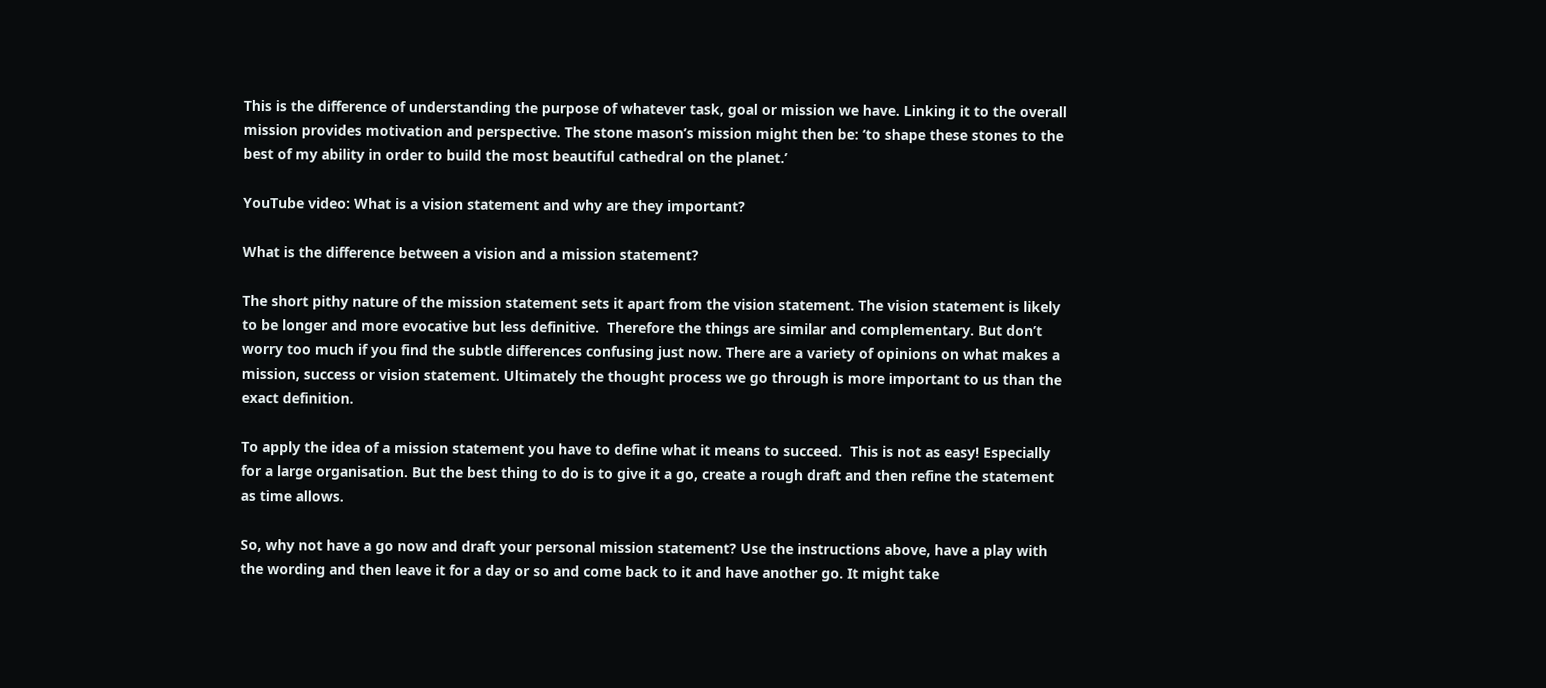This is the difference of understanding the purpose of whatever task, goal or mission we have. Linking it to the overall mission provides motivation and perspective. The stone mason’s mission might then be: ‘to shape these stones to the best of my ability in order to build the most beautiful cathedral on the planet.’

YouTube video: What is a vision statement and why are they important?

What is the difference between a vision and a mission statement?

The short pithy nature of the mission statement sets it apart from the vision statement. The vision statement is likely to be longer and more evocative but less definitive.  Therefore the things are similar and complementary. But don’t worry too much if you find the subtle differences confusing just now. There are a variety of opinions on what makes a mission, success or vision statement. Ultimately the thought process we go through is more important to us than the exact definition.

To apply the idea of a mission statement you have to define what it means to succeed.  This is not as easy! Especially for a large organisation. But the best thing to do is to give it a go, create a rough draft and then refine the statement as time allows.

So, why not have a go now and draft your personal mission statement? Use the instructions above, have a play with the wording and then leave it for a day or so and come back to it and have another go. It might take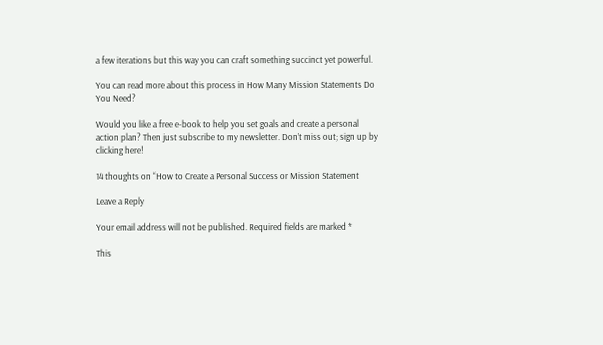a few iterations but this way you can craft something succinct yet powerful.

You can read more about this process in How Many Mission Statements Do You Need?

Would you like a free e-book to help you set goals and create a personal action plan? Then just subscribe to my newsletter. Don’t miss out; sign up by clicking here!

14 thoughts on “How to Create a Personal Success or Mission Statement

Leave a Reply

Your email address will not be published. Required fields are marked *

This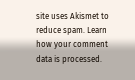site uses Akismet to reduce spam. Learn how your comment data is processed.